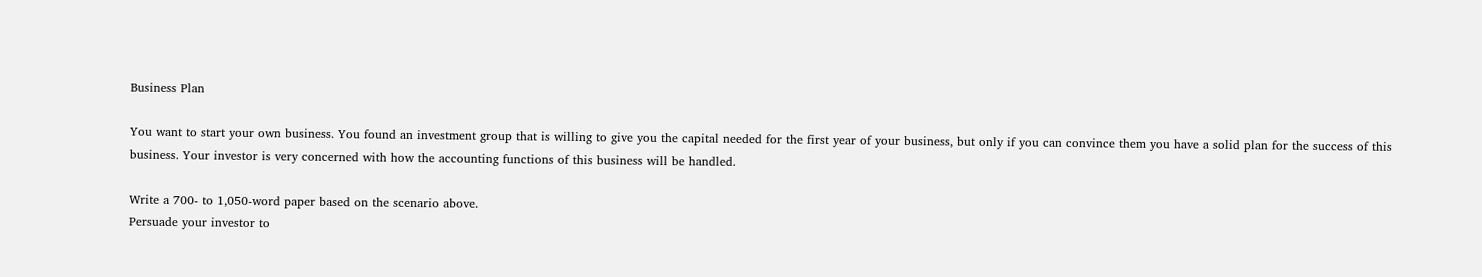Business Plan

You want to start your own business. You found an investment group that is willing to give you the capital needed for the first year of your business, but only if you can convince them you have a solid plan for the success of this business. Your investor is very concerned with how the accounting functions of this business will be handled.

Write a 700- to 1,050-word paper based on the scenario above.
Persuade your investor to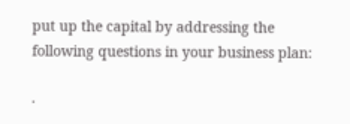put up the capital by addressing the following questions in your business plan:

·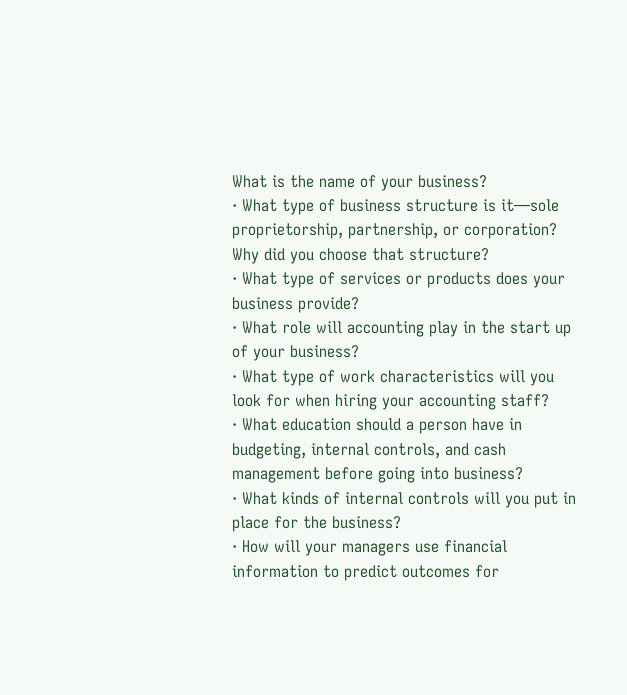What is the name of your business?
· What type of business structure is it—sole proprietorship, partnership, or corporation? Why did you choose that structure?
· What type of services or products does your business provide?
· What role will accounting play in the start up of your business?
· What type of work characteristics will you look for when hiring your accounting staff?
· What education should a person have in budgeting, internal controls, and cash management before going into business?
· What kinds of internal controls will you put in place for the business?
· How will your managers use financial information to predict outcomes for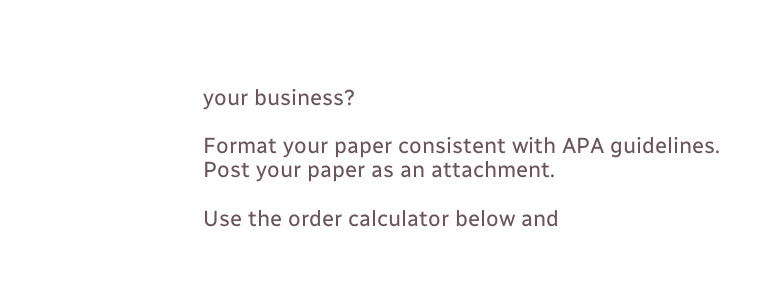your business?

Format your paper consistent with APA guidelines.
Post your paper as an attachment.

Use the order calculator below and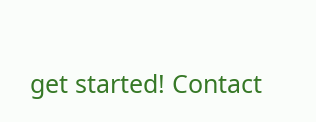get started! Contact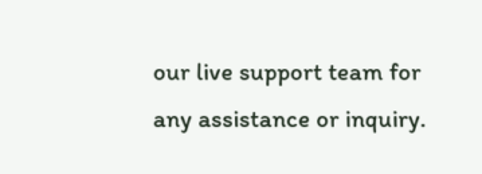our live support team for any assistance or inquiry.